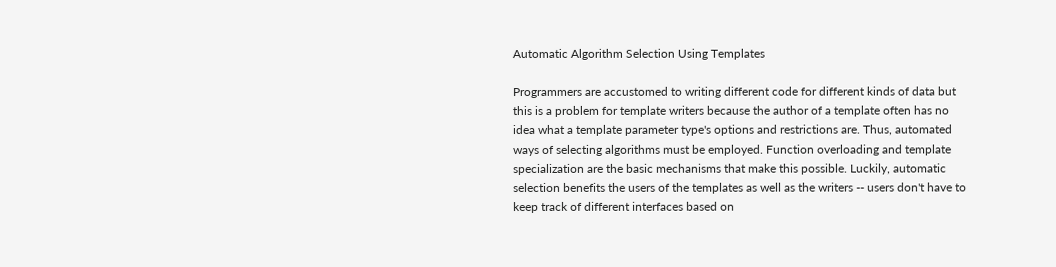Automatic Algorithm Selection Using Templates

Programmers are accustomed to writing different code for different kinds of data but this is a problem for template writers because the author of a template often has no idea what a template parameter type's options and restrictions are. Thus, automated ways of selecting algorithms must be employed. Function overloading and template specialization are the basic mechanisms that make this possible. Luckily, automatic selection benefits the users of the templates as well as the writers -- users don't have to keep track of different interfaces based on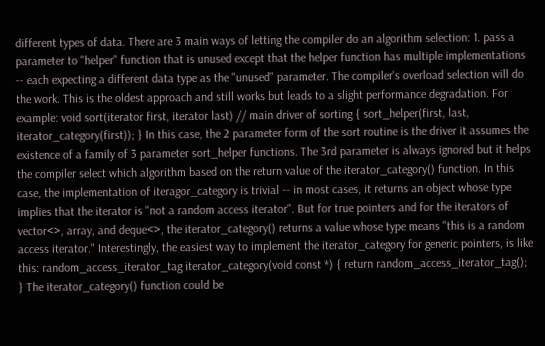different types of data. There are 3 main ways of letting the compiler do an algorithm selection: 1. pass a parameter to "helper" function that is unused except that the helper function has multiple implementations -- each expecting a different data type as the "unused" parameter. The compiler's overload selection will do the work. This is the oldest approach and still works but leads to a slight performance degradation. For example: void sort(iterator first, iterator last) // main driver of sorting { sort_helper(first, last, iterator_category(first)); } In this case, the 2 parameter form of the sort routine is the driver it assumes the existence of a family of 3 parameter sort_helper functions. The 3rd parameter is always ignored but it helps the compiler select which algorithm based on the return value of the iterator_category() function. In this case, the implementation of iteragor_category is trivial -- in most cases, it returns an object whose type implies that the iterator is "not a random access iterator". But for true pointers and for the iterators of vector<>, array, and deque<>, the iterator_category() returns a value whose type means "this is a random access iterator." Interestingly, the easiest way to implement the iterator_category for generic pointers, is like this: random_access_iterator_tag iterator_category(void const *) { return random_access_iterator_tag(); } The iterator_category() function could be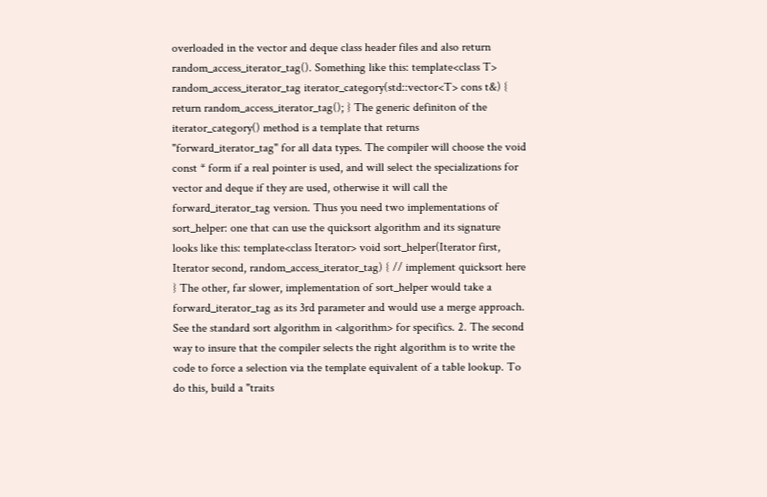overloaded in the vector and deque class header files and also return random_access_iterator_tag(). Something like this: template<class T> random_access_iterator_tag iterator_category(std::vector<T> cons t&) { return random_access_iterator_tag(); } The generic definiton of the iterator_category() method is a template that returns "forward_iterator_tag" for all data types. The compiler will choose the void const * form if a real pointer is used, and will select the specializations for vector and deque if they are used, otherwise it will call the forward_iterator_tag version. Thus you need two implementations of sort_helper: one that can use the quicksort algorithm and its signature looks like this: template<class Iterator> void sort_helper(Iterator first, Iterator second, random_access_iterator_tag) { // implement quicksort here } The other, far slower, implementation of sort_helper would take a forward_iterator_tag as its 3rd parameter and would use a merge approach. See the standard sort algorithm in <algorithm> for specifics. 2. The second way to insure that the compiler selects the right algorithm is to write the code to force a selection via the template equivalent of a table lookup. To do this, build a "traits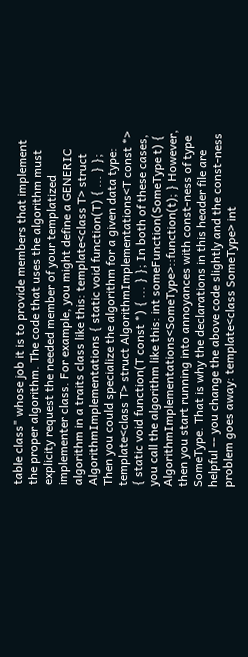table class" whose job it is to provide members that implement the proper algorithm. The code that uses the algorithm must explicity request the needed member of your templatized implementer class. For example, you might define a GENERIC algorithm in a traits class like this: template<class T> struct AlgorithmImplementations { static void function(T) { ... } }; Then you could specialize the algorithm for a given data type: template<class T> struct AlgorithmImplementations<T const *> { static void function(T const *) { ... } }; In both of these cases, you call the algorithm like this: int someFunction(SomeType t) { AlgorithmImplementations<SomeType>::function(t); } However, then you start running into annoyances with const-ness of type SomeType. That is why the declarations in this header file are helpful -- you change the above code slightly and the const-ness problem goes away: template<class SomeType> int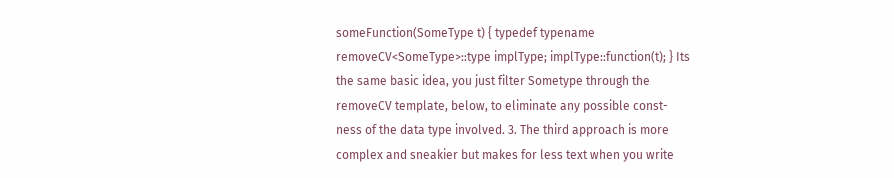someFunction(SomeType t) { typedef typename removeCV<SomeType>::type implType; implType::function(t); } Its the same basic idea, you just filter Sometype through the removeCV template, below, to eliminate any possible const-ness of the data type involved. 3. The third approach is more complex and sneakier but makes for less text when you write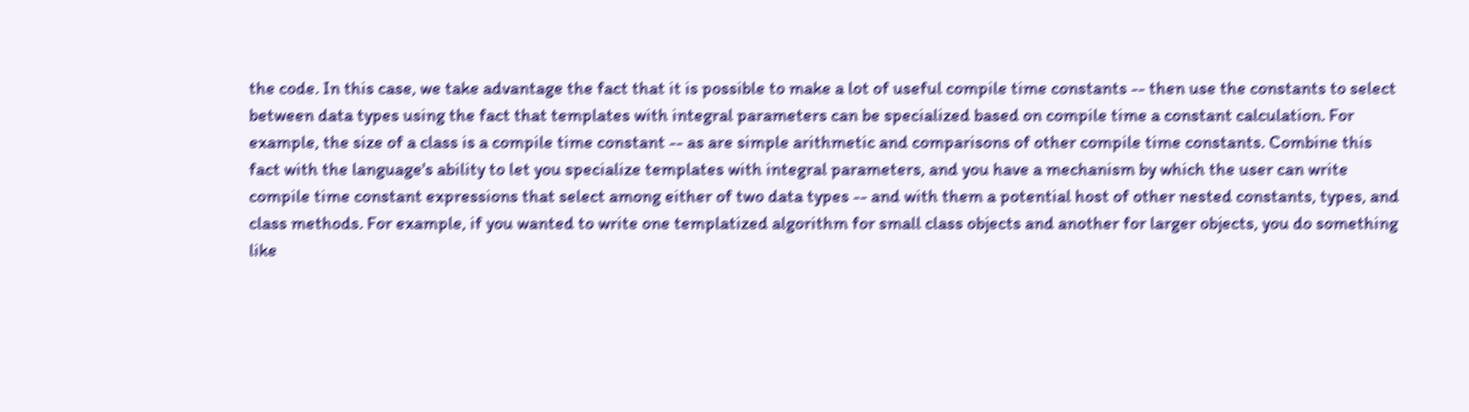the code. In this case, we take advantage the fact that it is possible to make a lot of useful compile time constants -- then use the constants to select between data types using the fact that templates with integral parameters can be specialized based on compile time a constant calculation. For example, the size of a class is a compile time constant -- as are simple arithmetic and comparisons of other compile time constants. Combine this fact with the language's ability to let you specialize templates with integral parameters, and you have a mechanism by which the user can write compile time constant expressions that select among either of two data types -- and with them a potential host of other nested constants, types, and class methods. For example, if you wanted to write one templatized algorithm for small class objects and another for larger objects, you do something like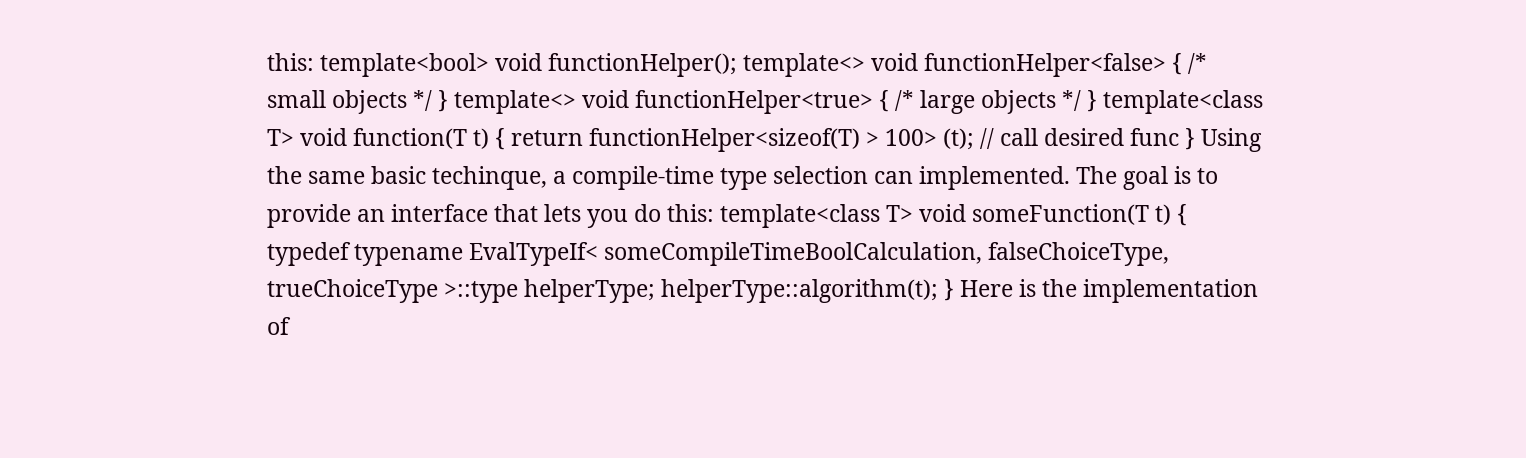this: template<bool> void functionHelper(); template<> void functionHelper<false> { /* small objects */ } template<> void functionHelper<true> { /* large objects */ } template<class T> void function(T t) { return functionHelper<sizeof(T) > 100> (t); // call desired func } Using the same basic techinque, a compile-time type selection can implemented. The goal is to provide an interface that lets you do this: template<class T> void someFunction(T t) { typedef typename EvalTypeIf< someCompileTimeBoolCalculation, falseChoiceType, trueChoiceType >::type helperType; helperType::algorithm(t); } Here is the implementation of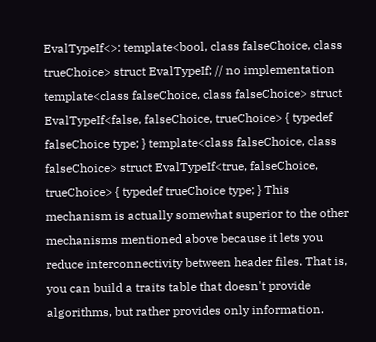EvalTypeIf<>: template<bool, class falseChoice, class trueChoice> struct EvalTypeIf; // no implementation template<class falseChoice, class falseChoice> struct EvalTypeIf<false, falseChoice, trueChoice> { typedef falseChoice type; } template<class falseChoice, class falseChoice> struct EvalTypeIf<true, falseChoice, trueChoice> { typedef trueChoice type; } This mechanism is actually somewhat superior to the other mechanisms mentioned above because it lets you reduce interconnectivity between header files. That is, you can build a traits table that doesn't provide algorithms, but rather provides only information.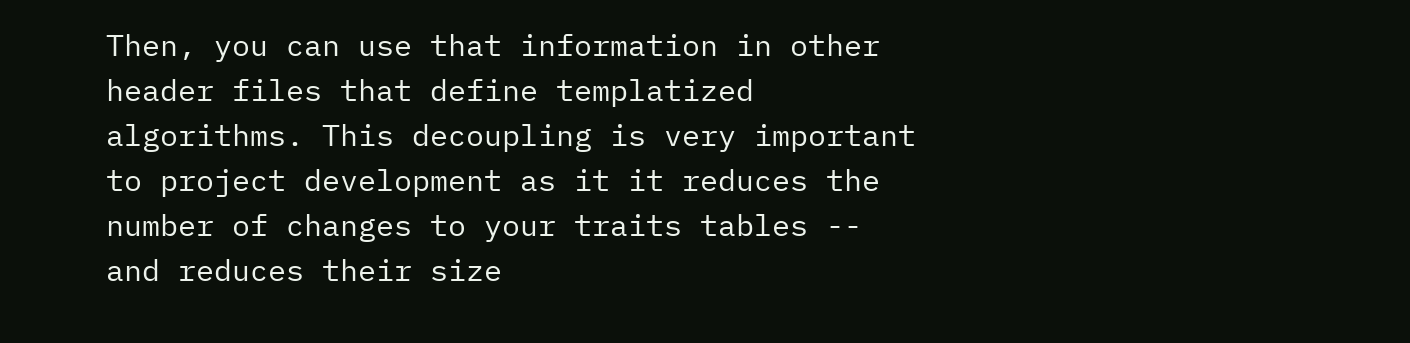Then, you can use that information in other header files that define templatized algorithms. This decoupling is very important to project development as it it reduces the number of changes to your traits tables -- and reduces their size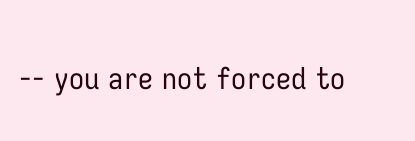-- you are not forced to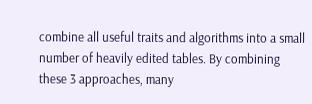combine all useful traits and algorithms into a small number of heavily edited tables. By combining these 3 approaches, many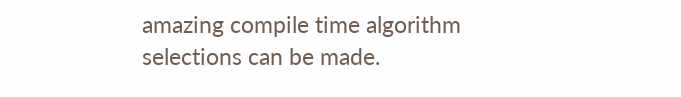amazing compile time algorithm selections can be made.